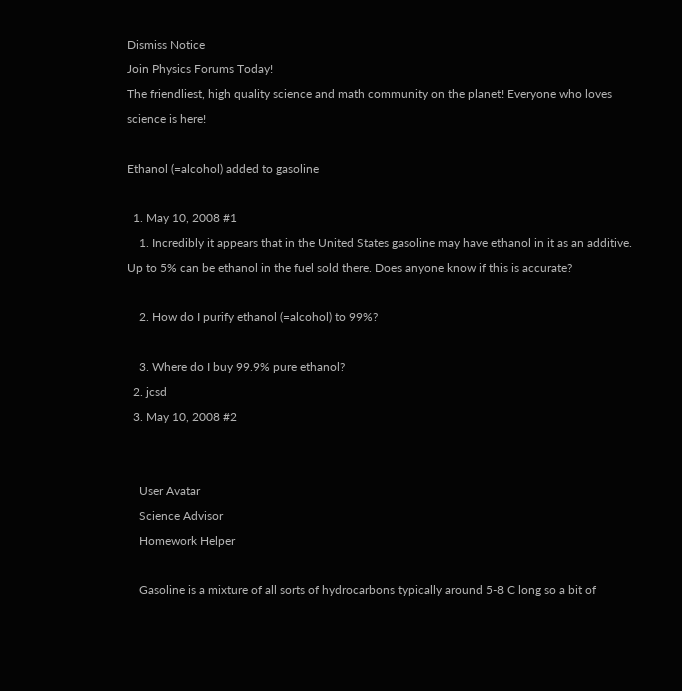Dismiss Notice
Join Physics Forums Today!
The friendliest, high quality science and math community on the planet! Everyone who loves science is here!

Ethanol (=alcohol) added to gasoline

  1. May 10, 2008 #1
    1. Incredibly it appears that in the United States gasoline may have ethanol in it as an additive. Up to 5% can be ethanol in the fuel sold there. Does anyone know if this is accurate?

    2. How do I purify ethanol (=alcohol) to 99%?

    3. Where do I buy 99.9% pure ethanol?
  2. jcsd
  3. May 10, 2008 #2


    User Avatar
    Science Advisor
    Homework Helper

    Gasoline is a mixture of all sorts of hydrocarbons typically around 5-8 C long so a bit of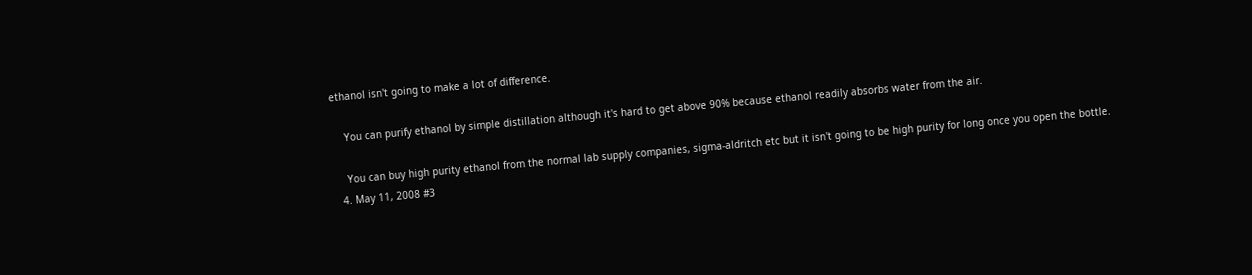ethanol isn't going to make a lot of difference.

    You can purify ethanol by simple distillation although it's hard to get above 90% because ethanol readily absorbs water from the air.

    You can buy high purity ethanol from the normal lab supply companies, sigma-aldritch etc but it isn't going to be high purity for long once you open the bottle.
  4. May 11, 2008 #3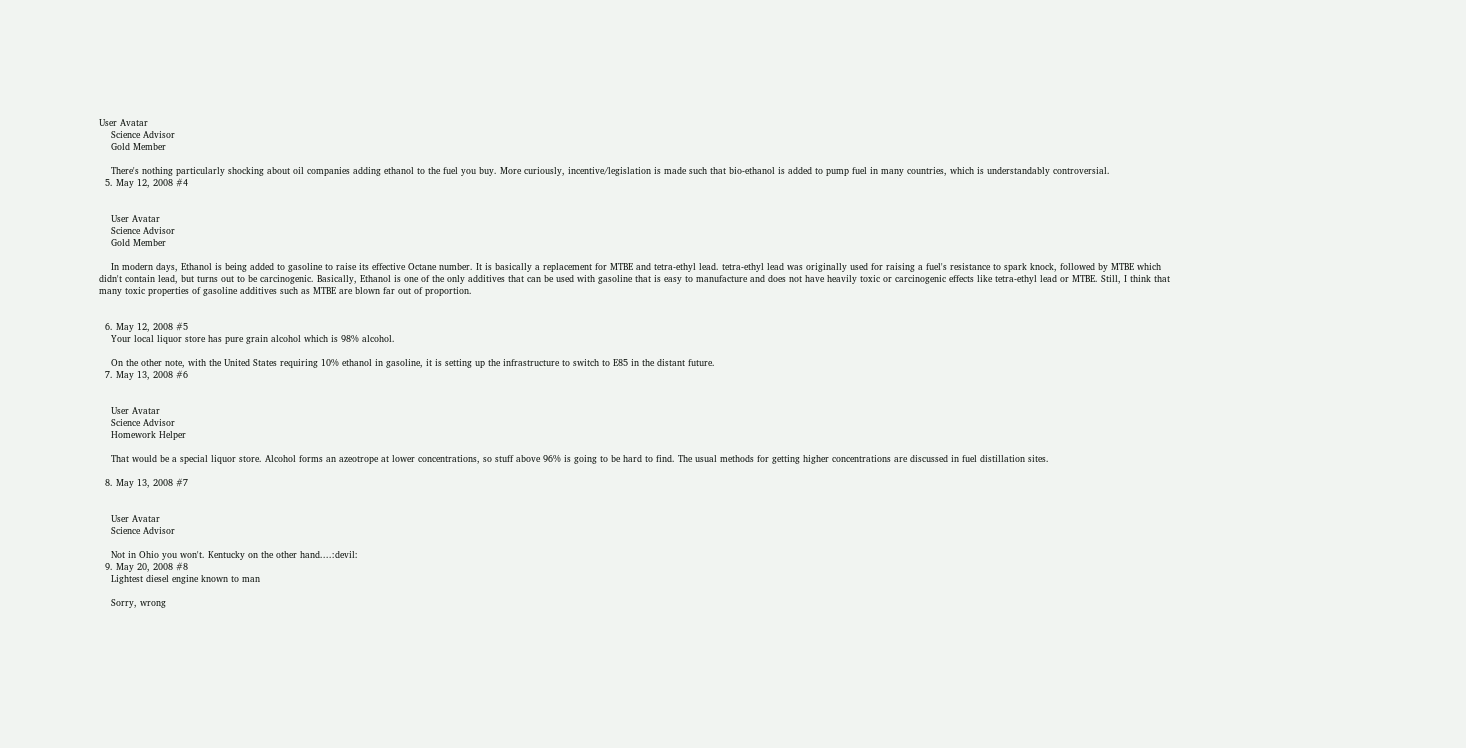User Avatar
    Science Advisor
    Gold Member

    There's nothing particularly shocking about oil companies adding ethanol to the fuel you buy. More curiously, incentive/legislation is made such that bio-ethanol is added to pump fuel in many countries, which is understandably controversial.
  5. May 12, 2008 #4


    User Avatar
    Science Advisor
    Gold Member

    In modern days, Ethanol is being added to gasoline to raise its effective Octane number. It is basically a replacement for MTBE and tetra-ethyl lead. tetra-ethyl lead was originally used for raising a fuel's resistance to spark knock, followed by MTBE which didn't contain lead, but turns out to be carcinogenic. Basically, Ethanol is one of the only additives that can be used with gasoline that is easy to manufacture and does not have heavily toxic or carcinogenic effects like tetra-ethyl lead or MTBE. Still, I think that many toxic properties of gasoline additives such as MTBE are blown far out of proportion.


  6. May 12, 2008 #5
    Your local liquor store has pure grain alcohol which is 98% alcohol.

    On the other note, with the United States requiring 10% ethanol in gasoline, it is setting up the infrastructure to switch to E85 in the distant future.
  7. May 13, 2008 #6


    User Avatar
    Science Advisor
    Homework Helper

    That would be a special liquor store. Alcohol forms an azeotrope at lower concentrations, so stuff above 96% is going to be hard to find. The usual methods for getting higher concentrations are discussed in fuel distillation sites.

  8. May 13, 2008 #7


    User Avatar
    Science Advisor

    Not in Ohio you won't. Kentucky on the other hand....:devil:
  9. May 20, 2008 #8
    Lightest diesel engine known to man

    Sorry, wrong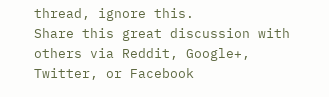thread, ignore this.
Share this great discussion with others via Reddit, Google+, Twitter, or Facebook